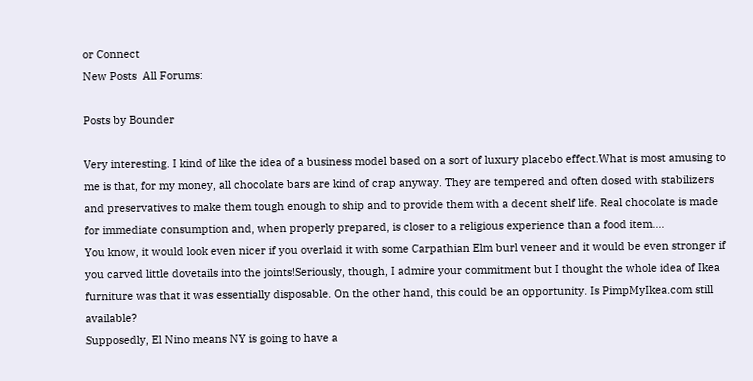or Connect
New Posts  All Forums:

Posts by Bounder

Very interesting. I kind of like the idea of a business model based on a sort of luxury placebo effect.What is most amusing to me is that, for my money, all chocolate bars are kind of crap anyway. They are tempered and often dosed with stabilizers and preservatives to make them tough enough to ship and to provide them with a decent shelf life. Real chocolate is made for immediate consumption and, when properly prepared, is closer to a religious experience than a food item....
You know, it would look even nicer if you overlaid it with some Carpathian Elm burl veneer and it would be even stronger if you carved little dovetails into the joints!Seriously, though, I admire your commitment but I thought the whole idea of Ikea furniture was that it was essentially disposable. On the other hand, this could be an opportunity. Is PimpMyIkea.com still available?
Supposedly, El Nino means NY is going to have a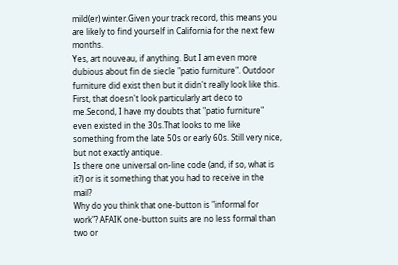mild(er) winter.Given your track record, this means you are likely to find yourself in California for the next few months.
Yes, art nouveau, if anything. But I am even more dubious about fin de siecle "patio furniture". Outdoor furniture did exist then but it didn't really look like this.
First, that doesn't look particularly art deco to me.Second, I have my doubts that "patio furniture" even existed in the 30s.That looks to me like something from the late 50s or early 60s. Still very nice, but not exactly antique.
Is there one universal on-line code (and, if so, what is it?) or is it something that you had to receive in the mail?
Why do you think that one-button is "informal for work"? AFAIK one-button suits are no less formal than two or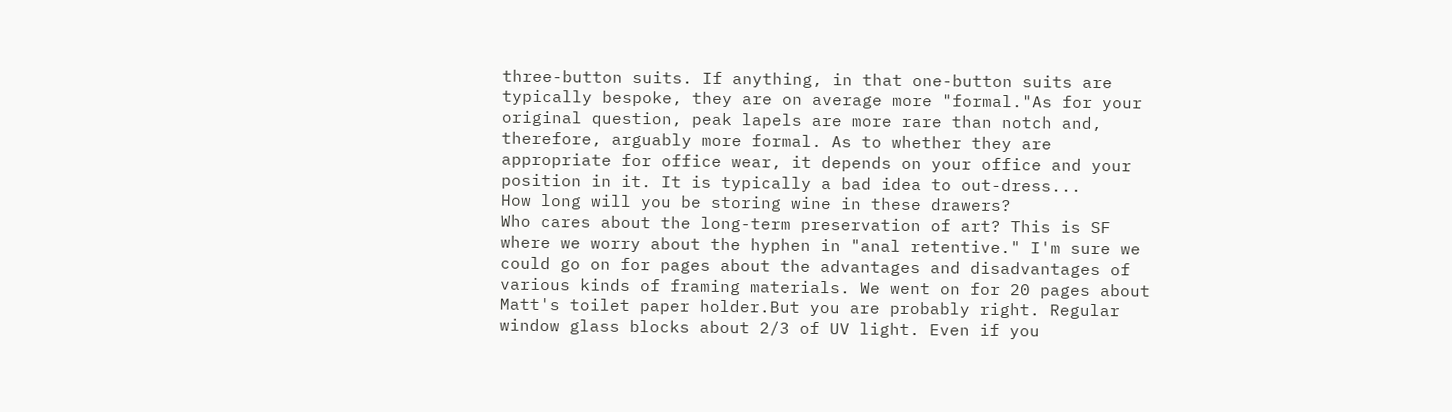three-button suits. If anything, in that one-button suits are typically bespoke, they are on average more "formal."As for your original question, peak lapels are more rare than notch and, therefore, arguably more formal. As to whether they are appropriate for office wear, it depends on your office and your position in it. It is typically a bad idea to out-dress...
How long will you be storing wine in these drawers?
Who cares about the long-term preservation of art? This is SF where we worry about the hyphen in "anal retentive." I'm sure we could go on for pages about the advantages and disadvantages of various kinds of framing materials. We went on for 20 pages about Matt's toilet paper holder.But you are probably right. Regular window glass blocks about 2/3 of UV light. Even if you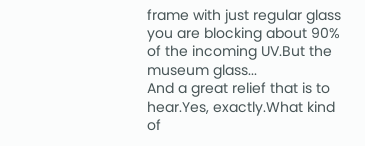frame with just regular glass you are blocking about 90% of the incoming UV.But the museum glass...
And a great relief that is to hear.Yes, exactly.What kind of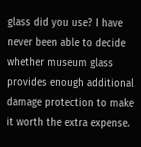glass did you use? I have never been able to decide whether museum glass provides enough additional damage protection to make it worth the extra expense.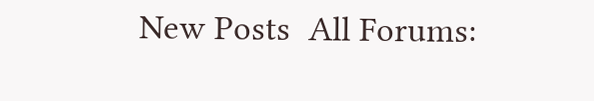New Posts  All Forums: